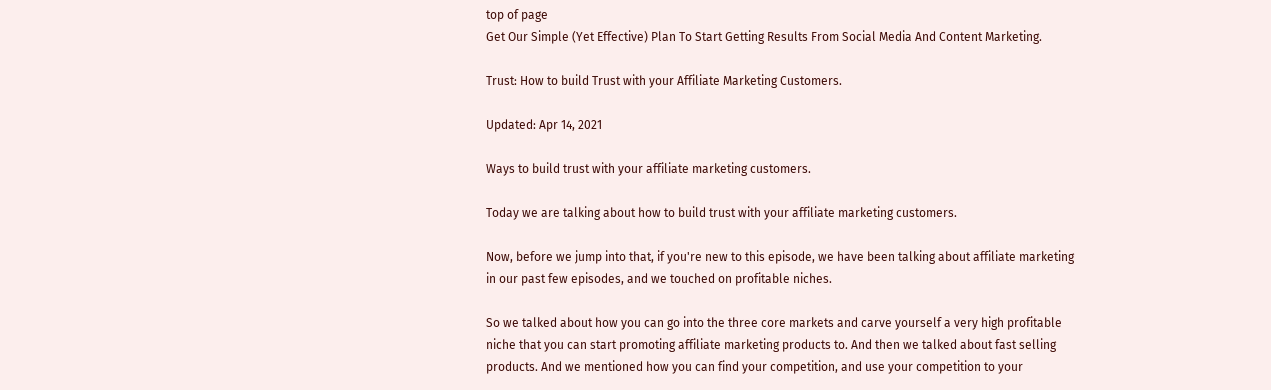top of page
Get Our Simple (Yet Effective) Plan To Start Getting Results From Social Media And Content Marketing.

Trust: How to build Trust with your Affiliate Marketing Customers.

Updated: Apr 14, 2021

Ways to build trust with your affiliate marketing customers.

Today we are talking about how to build trust with your affiliate marketing customers.

Now, before we jump into that, if you're new to this episode, we have been talking about affiliate marketing in our past few episodes, and we touched on profitable niches.

So we talked about how you can go into the three core markets and carve yourself a very high profitable niche that you can start promoting affiliate marketing products to. And then we talked about fast selling products. And we mentioned how you can find your competition, and use your competition to your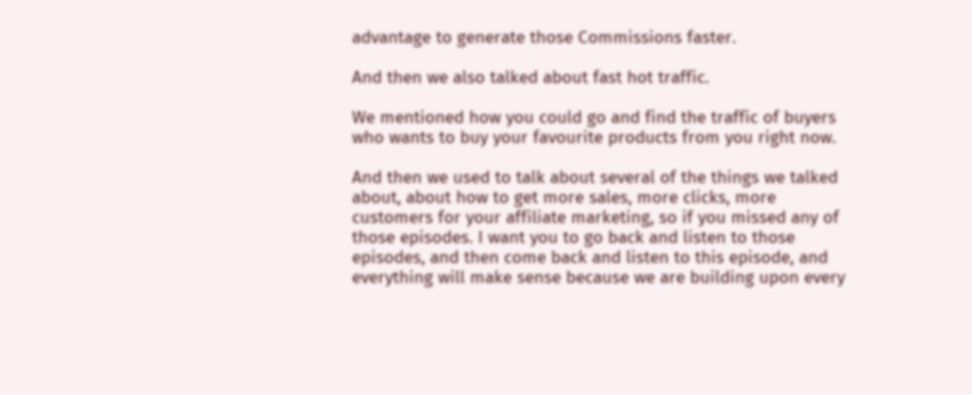advantage to generate those Commissions faster.

And then we also talked about fast hot traffic.

We mentioned how you could go and find the traffic of buyers who wants to buy your favourite products from you right now.

And then we used to talk about several of the things we talked about, about how to get more sales, more clicks, more customers for your affiliate marketing, so if you missed any of those episodes. I want you to go back and listen to those episodes, and then come back and listen to this episode, and everything will make sense because we are building upon every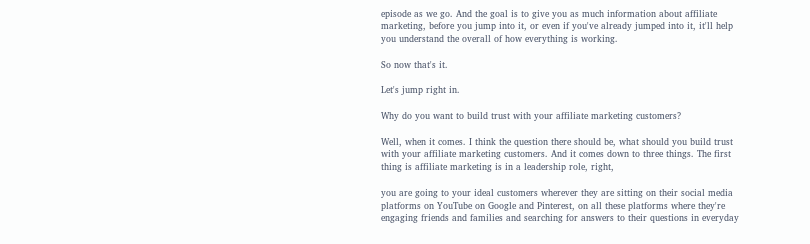episode as we go. And the goal is to give you as much information about affiliate marketing, before you jump into it, or even if you've already jumped into it, it'll help you understand the overall of how everything is working.

So now that's it.

Let's jump right in.

Why do you want to build trust with your affiliate marketing customers?

Well, when it comes. I think the question there should be, what should you build trust with your affiliate marketing customers. And it comes down to three things. The first thing is affiliate marketing is in a leadership role, right,

you are going to your ideal customers wherever they are sitting on their social media platforms on YouTube on Google and Pinterest, on all these platforms where they're engaging friends and families and searching for answers to their questions in everyday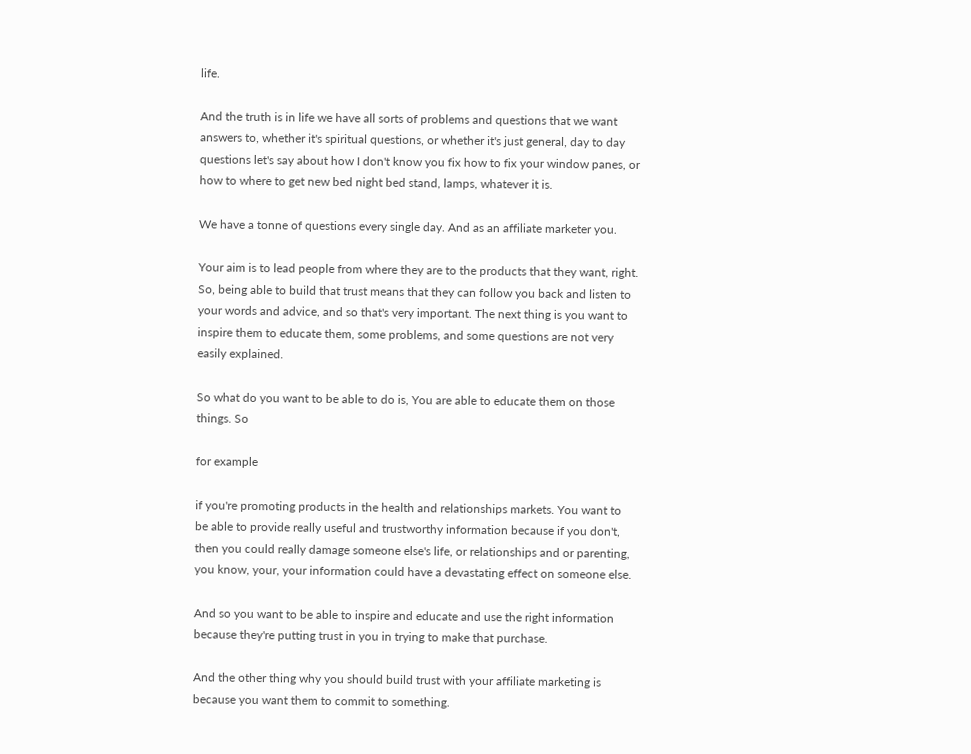life.

And the truth is in life we have all sorts of problems and questions that we want answers to, whether it's spiritual questions, or whether it's just general, day to day questions let's say about how I don't know you fix how to fix your window panes, or how to where to get new bed night bed stand, lamps, whatever it is.

We have a tonne of questions every single day. And as an affiliate marketer you.

Your aim is to lead people from where they are to the products that they want, right. So, being able to build that trust means that they can follow you back and listen to your words and advice, and so that's very important. The next thing is you want to inspire them to educate them, some problems, and some questions are not very easily explained.

So what do you want to be able to do is, You are able to educate them on those things. So

for example

if you're promoting products in the health and relationships markets. You want to be able to provide really useful and trustworthy information because if you don't, then you could really damage someone else's life, or relationships and or parenting, you know, your, your information could have a devastating effect on someone else.

And so you want to be able to inspire and educate and use the right information because they're putting trust in you in trying to make that purchase.

And the other thing why you should build trust with your affiliate marketing is because you want them to commit to something.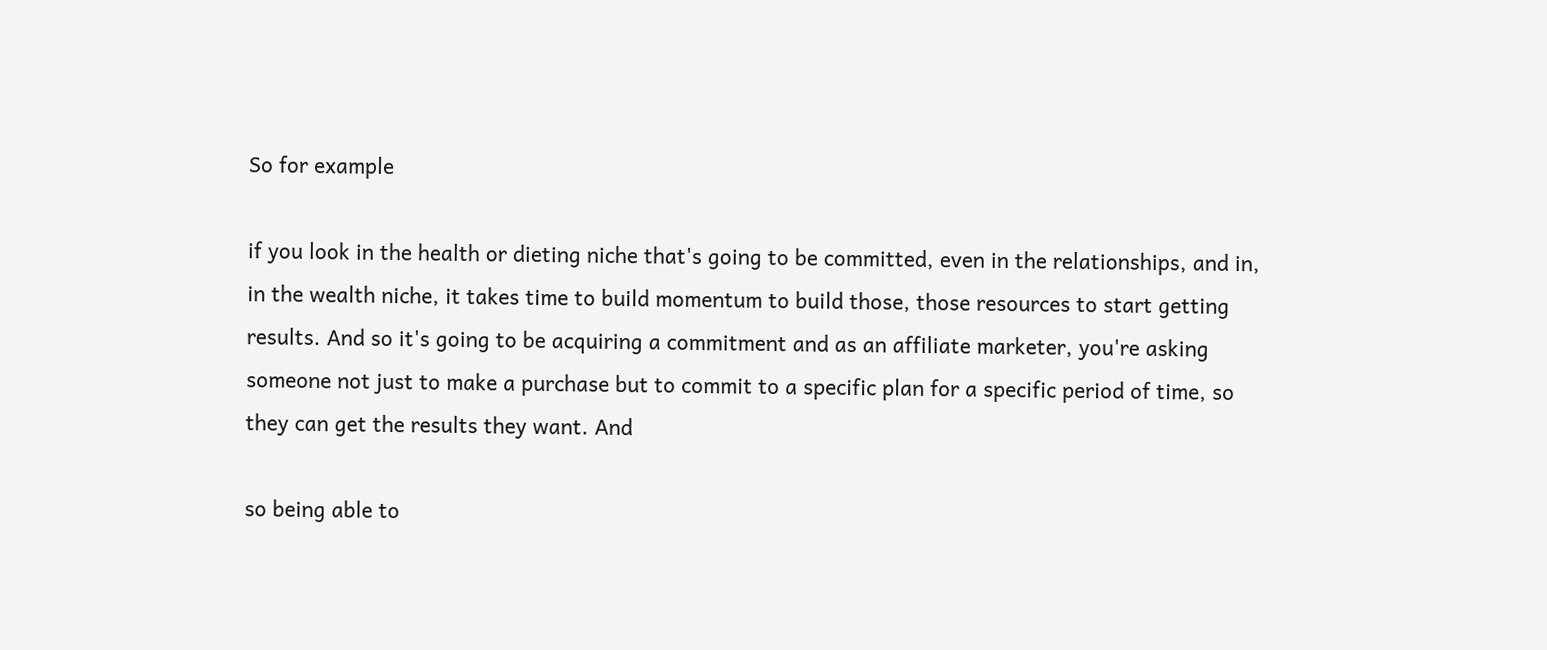So for example

if you look in the health or dieting niche that's going to be committed, even in the relationships, and in, in the wealth niche, it takes time to build momentum to build those, those resources to start getting results. And so it's going to be acquiring a commitment and as an affiliate marketer, you're asking someone not just to make a purchase but to commit to a specific plan for a specific period of time, so they can get the results they want. And

so being able to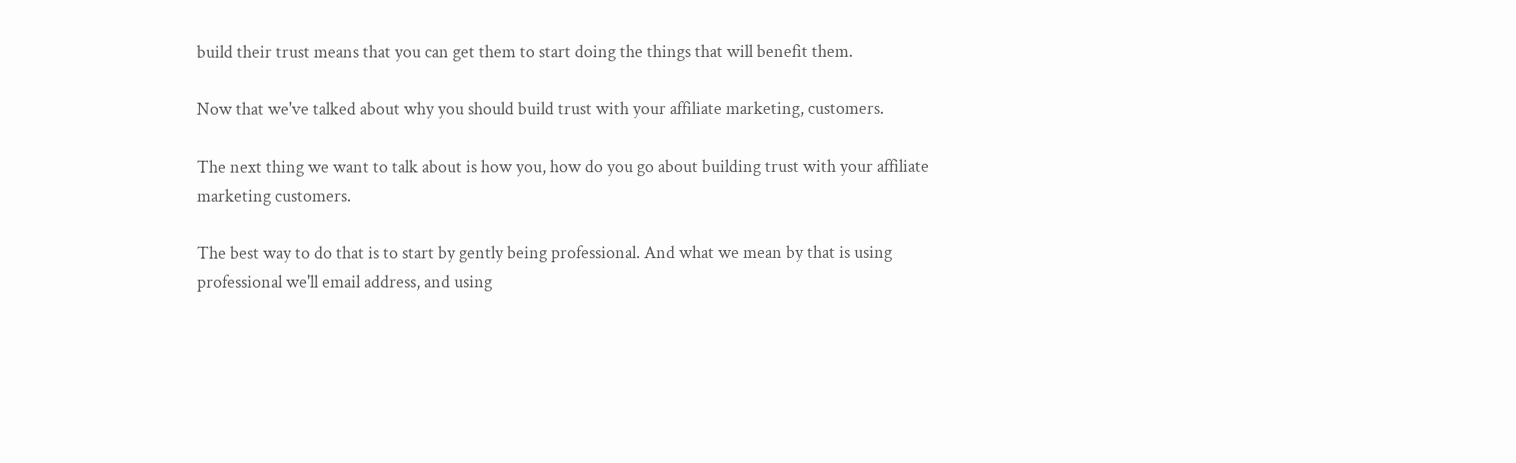build their trust means that you can get them to start doing the things that will benefit them.

Now that we've talked about why you should build trust with your affiliate marketing, customers.

The next thing we want to talk about is how you, how do you go about building trust with your affiliate marketing customers.

The best way to do that is to start by gently being professional. And what we mean by that is using professional we'll email address, and using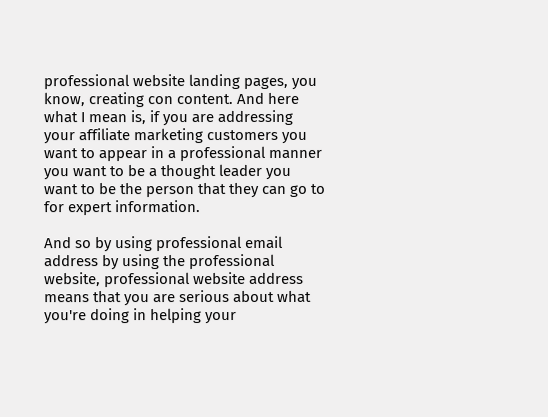professional website landing pages, you know, creating con content. And here what I mean is, if you are addressing your affiliate marketing customers you want to appear in a professional manner you want to be a thought leader you want to be the person that they can go to for expert information.

And so by using professional email address by using the professional website, professional website address means that you are serious about what you're doing in helping your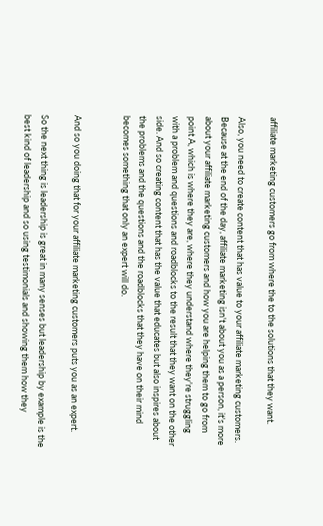affiliate marketing customers go from where the to the solutions that they want.

Also, you need to create content that has value to your affiliate marketing customers. Because at the end of the day, affiliate marketing isn't about you as a person, it's more about your affiliate marketing customers and how you are helping them to go from point A, which is where they are, where they understand where they're struggling with a problem and questions and roadblocks to the result that they want on the other side. And so creating content that has the value that educates but also inspires about the problems and the questions and the roadblocks that they have on their mind becomes something that only an expert will do.


And so you doing that for your affiliate marketing customers puts you as an expert.

So the next thing is leadership is great in many senses but leadership by example is the best kind of leadership and so using testimonials and showing them how they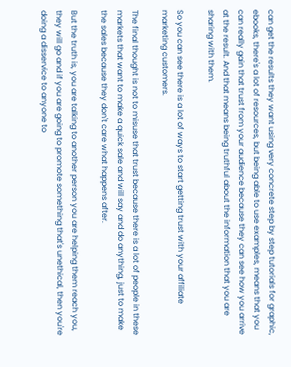can get the results they want using very concrete step by step tutorials for graphic, ebooks, there's a lot of resources, but being able to use examples, means that you can really gain that trust from your audience because they can see how you arrive at the result. And that means being truthful about the information that you are sharing with them.

So you can see there is a lot of ways to start getting trust with your affiliate marketing customers.

The final thought is not to misuse that trust because there is a lot of people in these markets that want to make a quick sale and will say and do anything, just to make the sales because they don't care what happens after.

But the truth is, you are talking to another person you are helping them reach you, they will go and if you are going to promote something that's unethical, then you're doing a disservice to anyone to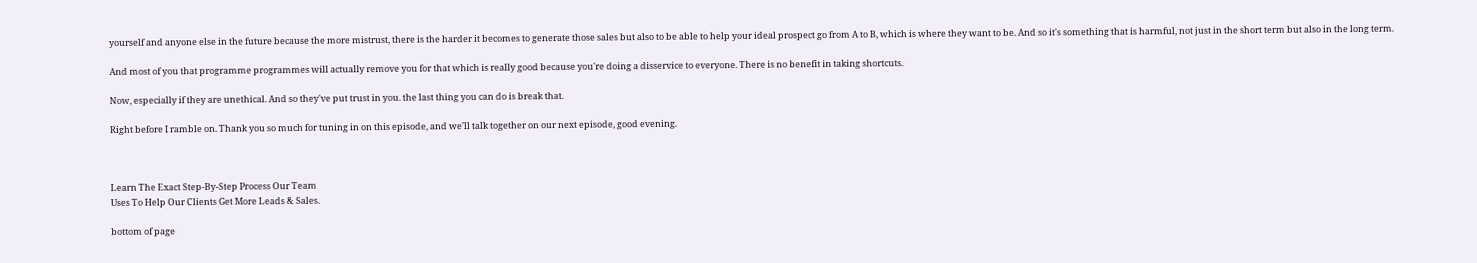yourself and anyone else in the future because the more mistrust, there is the harder it becomes to generate those sales but also to be able to help your ideal prospect go from A to B, which is where they want to be. And so it's something that is harmful, not just in the short term but also in the long term.

And most of you that programme programmes will actually remove you for that which is really good because you're doing a disservice to everyone. There is no benefit in taking shortcuts.

Now, especially if they are unethical. And so they've put trust in you. the last thing you can do is break that.

Right before I ramble on. Thank you so much for tuning in on this episode, and we'll talk together on our next episode, good evening.



Learn The Exact Step-By-Step Process Our Team
Uses To Help Our Clients Get More Leads & Sales.

bottom of page